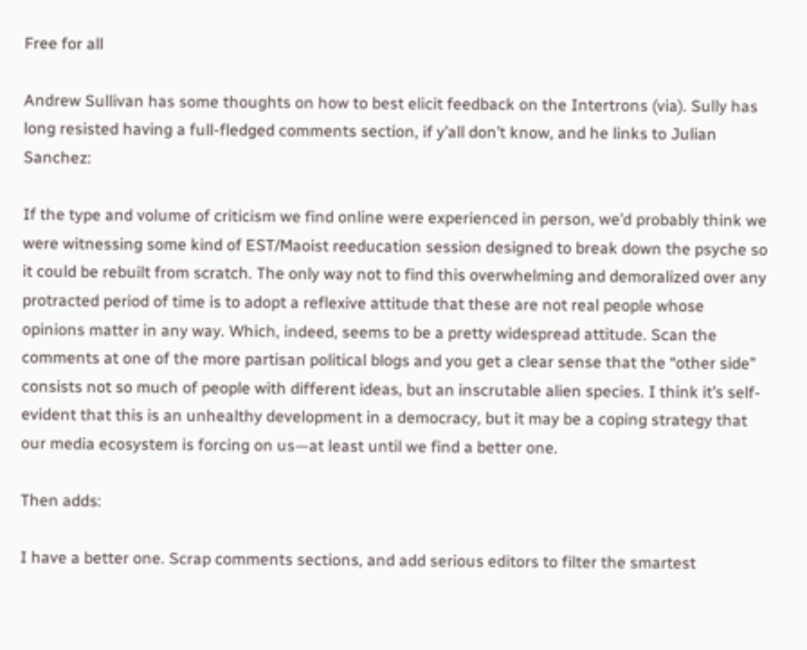Free for all

Andrew Sullivan has some thoughts on how to best elicit feedback on the Intertrons (via). Sully has long resisted having a full-fledged comments section, if y’all don’t know, and he links to Julian Sanchez:

If the type and volume of criticism we find online were experienced in person, we’d probably think we were witnessing some kind of EST/Maoist reeducation session designed to break down the psyche so it could be rebuilt from scratch. The only way not to find this overwhelming and demoralized over any protracted period of time is to adopt a reflexive attitude that these are not real people whose opinions matter in any way. Which, indeed, seems to be a pretty widespread attitude. Scan the comments at one of the more partisan political blogs and you get a clear sense that the “other side” consists not so much of people with different ideas, but an inscrutable alien species. I think it’s self-evident that this is an unhealthy development in a democracy, but it may be a coping strategy that our media ecosystem is forcing on us—at least until we find a better one.

Then adds:

I have a better one. Scrap comments sections, and add serious editors to filter the smartest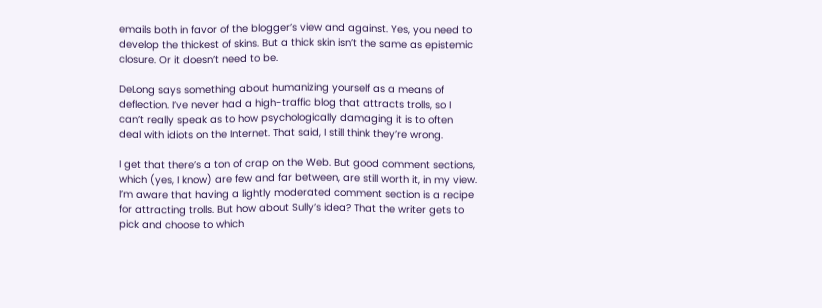emails both in favor of the blogger’s view and against. Yes, you need to develop the thickest of skins. But a thick skin isn’t the same as epistemic closure. Or it doesn’t need to be.

DeLong says something about humanizing yourself as a means of deflection. I’ve never had a high-traffic blog that attracts trolls, so I can’t really speak as to how psychologically damaging it is to often deal with idiots on the Internet. That said, I still think they’re wrong.

I get that there’s a ton of crap on the Web. But good comment sections, which (yes, I know) are few and far between, are still worth it, in my view. I’m aware that having a lightly moderated comment section is a recipe for attracting trolls. But how about Sully’s idea? That the writer gets to pick and choose to which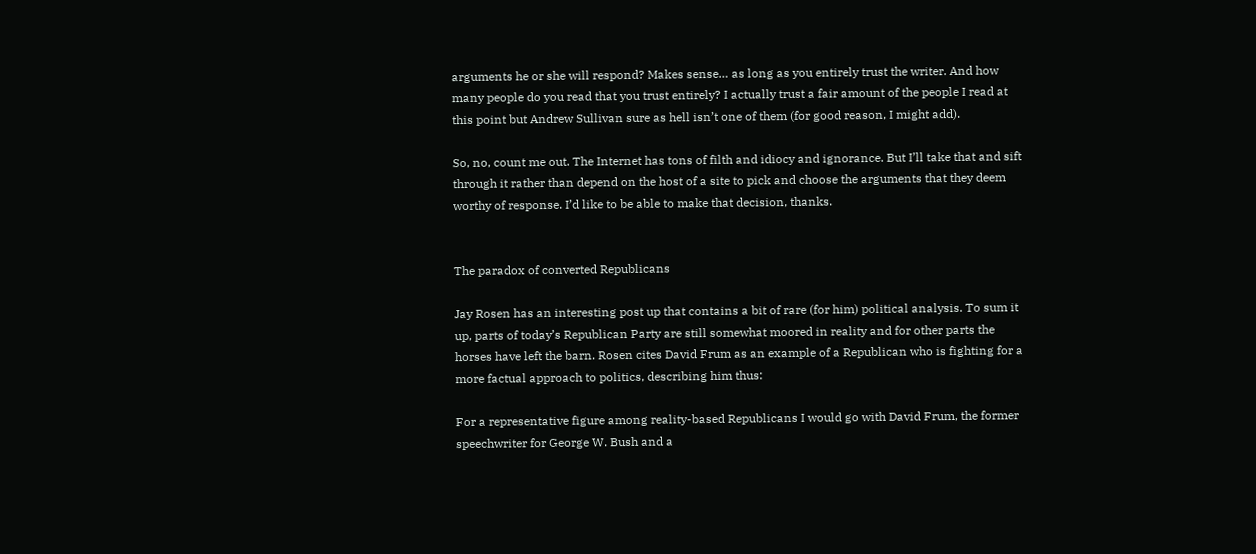arguments he or she will respond? Makes sense… as long as you entirely trust the writer. And how many people do you read that you trust entirely? I actually trust a fair amount of the people I read at this point but Andrew Sullivan sure as hell isn’t one of them (for good reason, I might add).

So, no, count me out. The Internet has tons of filth and idiocy and ignorance. But I’ll take that and sift through it rather than depend on the host of a site to pick and choose the arguments that they deem worthy of response. I’d like to be able to make that decision, thanks.


The paradox of converted Republicans

Jay Rosen has an interesting post up that contains a bit of rare (for him) political analysis. To sum it up, parts of today’s Republican Party are still somewhat moored in reality and for other parts the horses have left the barn. Rosen cites David Frum as an example of a Republican who is fighting for a more factual approach to politics, describing him thus:

For a representative figure among reality-based Republicans I would go with David Frum, the former speechwriter for George W. Bush and a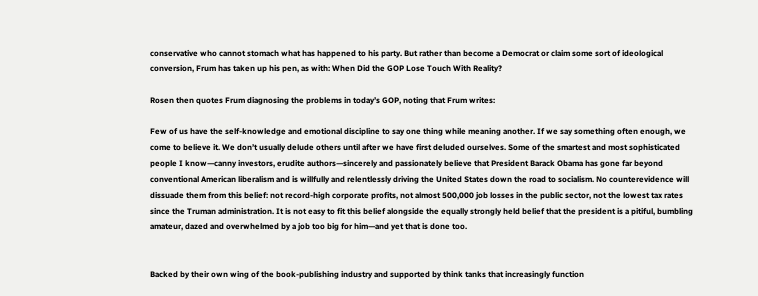conservative who cannot stomach what has happened to his party. But rather than become a Democrat or claim some sort of ideological conversion, Frum has taken up his pen, as with: When Did the GOP Lose Touch With Reality?

Rosen then quotes Frum diagnosing the problems in today’s GOP, noting that Frum writes:

Few of us have the self-knowledge and emotional discipline to say one thing while meaning another. If we say something often enough, we come to believe it. We don’t usually delude others until after we have first deluded ourselves. Some of the smartest and most sophisticated people I know—canny investors, erudite authors—sincerely and passionately believe that President Barack Obama has gone far beyond conventional American liberalism and is willfully and relentlessly driving the United States down the road to socialism. No counterevidence will dissuade them from this belief: not record-high corporate profits, not almost 500,000 job losses in the public sector, not the lowest tax rates since the Truman administration. It is not easy to fit this belief alongside the equally strongly held belief that the president is a pitiful, bumbling amateur, dazed and overwhelmed by a job too big for him—and yet that is done too.


Backed by their own wing of the book-publishing industry and supported by think tanks that increasingly function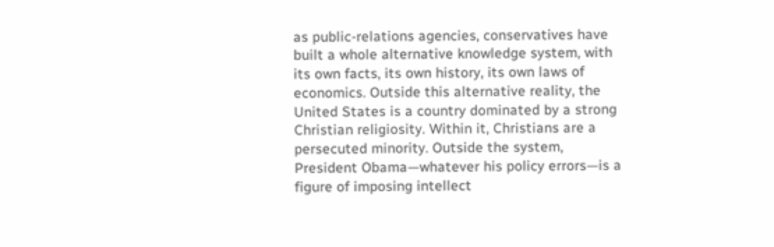as public-relations agencies, conservatives have built a whole alternative knowledge system, with its own facts, its own history, its own laws of economics. Outside this alternative reality, the United States is a country dominated by a strong Christian religiosity. Within it, Christians are a persecuted minority. Outside the system, President Obama—whatever his policy errors—is a figure of imposing intellect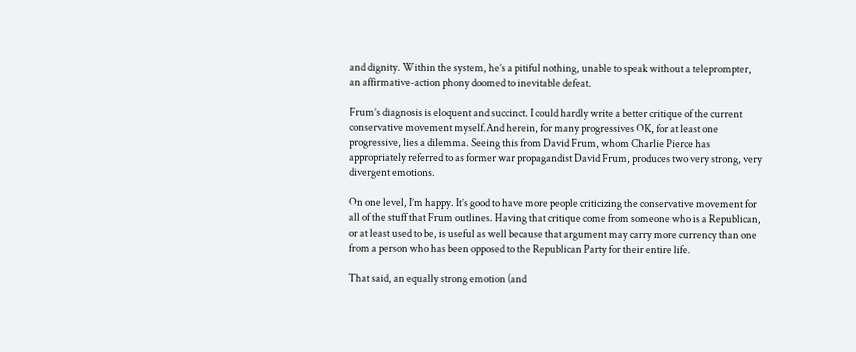and dignity. Within the system, he’s a pitiful nothing, unable to speak without a teleprompter, an affirmative-action phony doomed to inevitable defeat.

Frum’s diagnosis is eloquent and succinct. I could hardly write a better critique of the current conservative movement myself.And herein, for many progressives OK, for at least one progressive, lies a dilemma. Seeing this from David Frum, whom Charlie Pierce has appropriately referred to as former war propagandist David Frum, produces two very strong, very divergent emotions.

On one level, I’m happy. It’s good to have more people criticizing the conservative movement for all of the stuff that Frum outlines. Having that critique come from someone who is a Republican, or at least used to be, is useful as well because that argument may carry more currency than one from a person who has been opposed to the Republican Party for their entire life.

That said, an equally strong emotion (and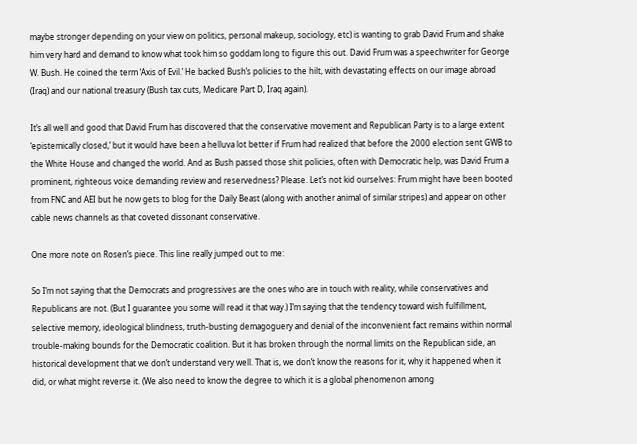maybe stronger depending on your view on politics, personal makeup, sociology, etc) is wanting to grab David Frum and shake him very hard and demand to know what took him so goddam long to figure this out. David Frum was a speechwriter for George W. Bush. He coined the term ‘Axis of Evil.’ He backed Bush’s policies to the hilt, with devastating effects on our image abroad (Iraq) and our national treasury (Bush tax cuts, Medicare Part D, Iraq again).

It’s all well and good that David Frum has discovered that the conservative movement and Republican Party is to a large extent ‘epistemically closed,’ but it would have been a helluva lot better if Frum had realized that before the 2000 election sent GWB to the White House and changed the world. And as Bush passed those shit policies, often with Democratic help, was David Frum a prominent, righteous voice demanding review and reservedness? Please. Let’s not kid ourselves: Frum might have been booted from FNC and AEI but he now gets to blog for the Daily Beast (along with another animal of similar stripes) and appear on other cable news channels as that coveted dissonant conservative.

One more note on Rosen’s piece. This line really jumped out to me:

So I’m not saying that the Democrats and progressives are the ones who are in touch with reality, while conservatives and Republicans are not. (But I guarantee you some will read it that way.) I’m saying that the tendency toward wish fulfillment, selective memory, ideological blindness, truth-busting demagoguery and denial of the inconvenient fact remains within normal trouble-making bounds for the Democratic coalition. But it has broken through the normal limits on the Republican side, an historical development that we don’t understand very well. That is, we don’t know the reasons for it, why it happened when it did, or what might reverse it. (We also need to know the degree to which it is a global phenomenon among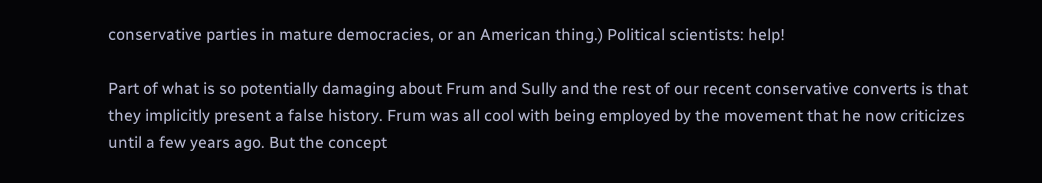conservative parties in mature democracies, or an American thing.) Political scientists: help!

Part of what is so potentially damaging about Frum and Sully and the rest of our recent conservative converts is that they implicitly present a false history. Frum was all cool with being employed by the movement that he now criticizes until a few years ago. But the concept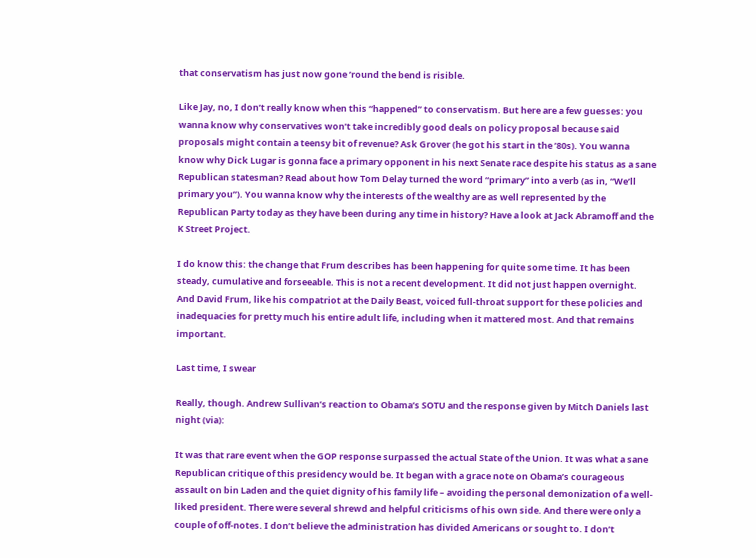that conservatism has just now gone ’round the bend is risible.

Like Jay, no, I don’t really know when this “happened” to conservatism. But here are a few guesses: you wanna know why conservatives won’t take incredibly good deals on policy proposal because said proposals might contain a teensy bit of revenue? Ask Grover (he got his start in the ’80s). You wanna know why Dick Lugar is gonna face a primary opponent in his next Senate race despite his status as a sane Republican statesman? Read about how Tom Delay turned the word “primary” into a verb (as in, “We’ll primary you”). You wanna know why the interests of the wealthy are as well represented by the Republican Party today as they have been during any time in history? Have a look at Jack Abramoff and the K Street Project.

I do know this: the change that Frum describes has been happening for quite some time. It has been steady, cumulative and forseeable. This is not a recent development. It did not just happen overnight. And David Frum, like his compatriot at the Daily Beast, voiced full-throat support for these policies and inadequacies for pretty much his entire adult life, including when it mattered most. And that remains important.

Last time, I swear

Really, though. Andrew Sullivan’s reaction to Obama’s SOTU and the response given by Mitch Daniels last night (via):

It was that rare event when the GOP response surpassed the actual State of the Union. It was what a sane Republican critique of this presidency would be. It began with a grace note on Obama’s courageous assault on bin Laden and the quiet dignity of his family life – avoiding the personal demonization of a well-liked president. There were several shrewd and helpful criticisms of his own side. And there were only a couple of off-notes. I don’t believe the administration has divided Americans or sought to. I don’t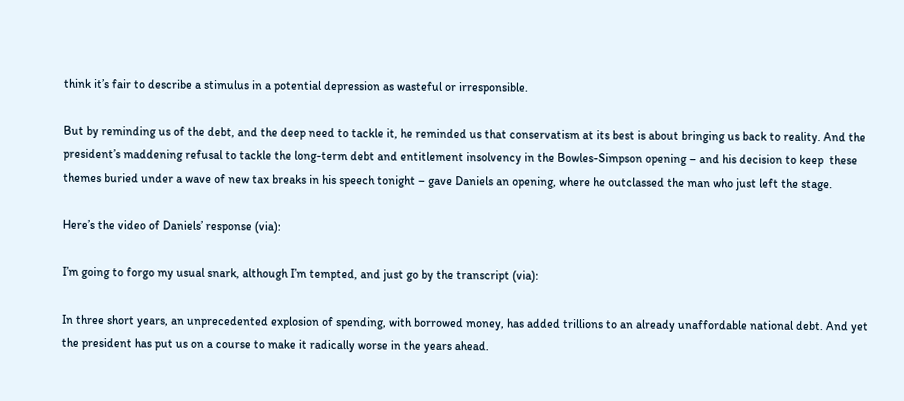think it’s fair to describe a stimulus in a potential depression as wasteful or irresponsible.

But by reminding us of the debt, and the deep need to tackle it, he reminded us that conservatism at its best is about bringing us back to reality. And the president’s maddening refusal to tackle the long-term debt and entitlement insolvency in the Bowles-Simpson opening – and his decision to keep  these themes buried under a wave of new tax breaks in his speech tonight – gave Daniels an opening, where he outclassed the man who just left the stage.

Here’s the video of Daniels’ response (via):

I’m going to forgo my usual snark, although I’m tempted, and just go by the transcript (via):

In three short years, an unprecedented explosion of spending, with borrowed money, has added trillions to an already unaffordable national debt. And yet the president has put us on a course to make it radically worse in the years ahead.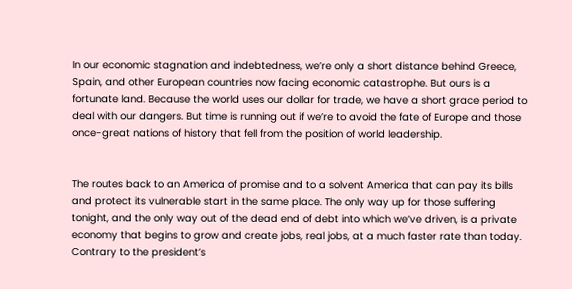In our economic stagnation and indebtedness, we’re only a short distance behind Greece, Spain, and other European countries now facing economic catastrophe. But ours is a fortunate land. Because the world uses our dollar for trade, we have a short grace period to deal with our dangers. But time is running out if we’re to avoid the fate of Europe and those once-great nations of history that fell from the position of world leadership.


The routes back to an America of promise and to a solvent America that can pay its bills and protect its vulnerable start in the same place. The only way up for those suffering tonight, and the only way out of the dead end of debt into which we’ve driven, is a private economy that begins to grow and create jobs, real jobs, at a much faster rate than today. Contrary to the president’s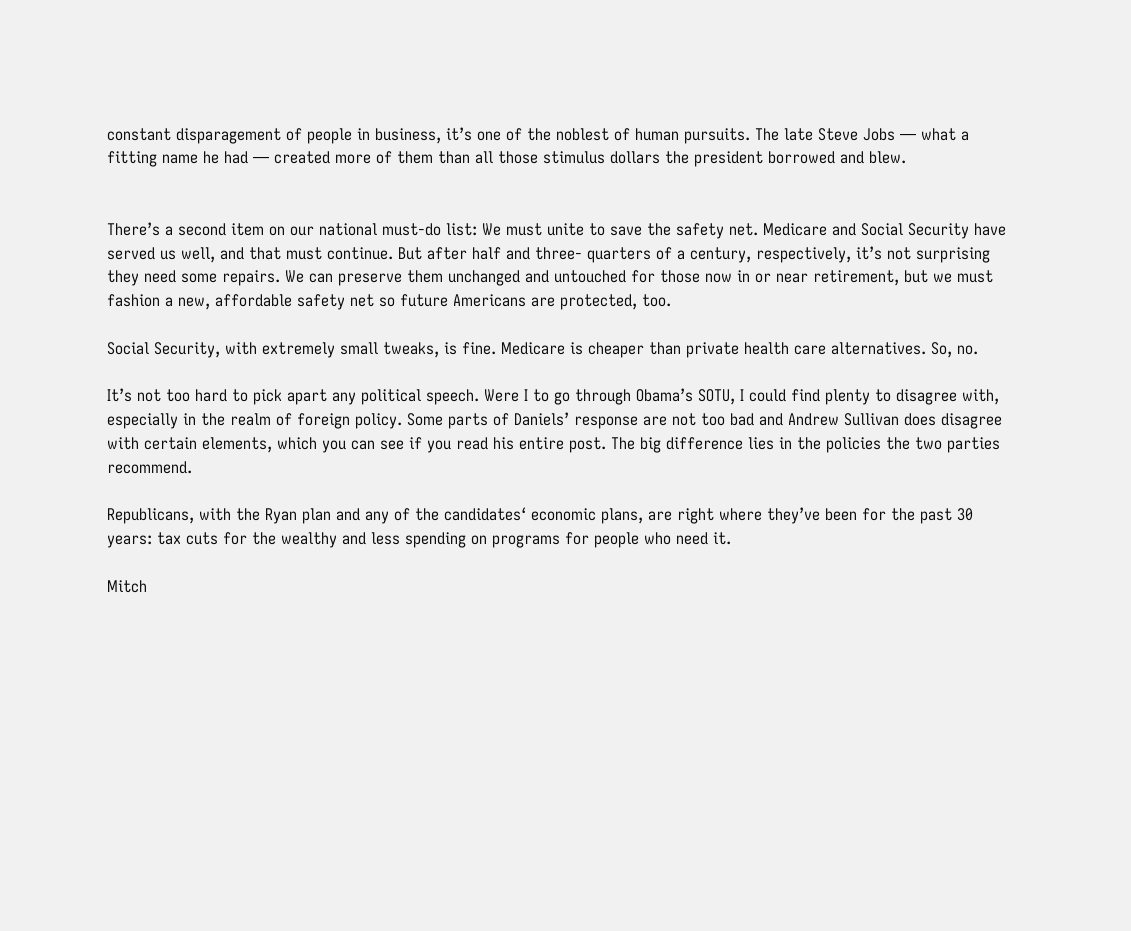constant disparagement of people in business, it’s one of the noblest of human pursuits. The late Steve Jobs — what a fitting name he had — created more of them than all those stimulus dollars the president borrowed and blew.


There’s a second item on our national must-do list: We must unite to save the safety net. Medicare and Social Security have served us well, and that must continue. But after half and three- quarters of a century, respectively, it’s not surprising they need some repairs. We can preserve them unchanged and untouched for those now in or near retirement, but we must fashion a new, affordable safety net so future Americans are protected, too.

Social Security, with extremely small tweaks, is fine. Medicare is cheaper than private health care alternatives. So, no.

It’s not too hard to pick apart any political speech. Were I to go through Obama’s SOTU, I could find plenty to disagree with, especially in the realm of foreign policy. Some parts of Daniels’ response are not too bad and Andrew Sullivan does disagree with certain elements, which you can see if you read his entire post. The big difference lies in the policies the two parties recommend.

Republicans, with the Ryan plan and any of the candidates‘ economic plans, are right where they’ve been for the past 30 years: tax cuts for the wealthy and less spending on programs for people who need it.

Mitch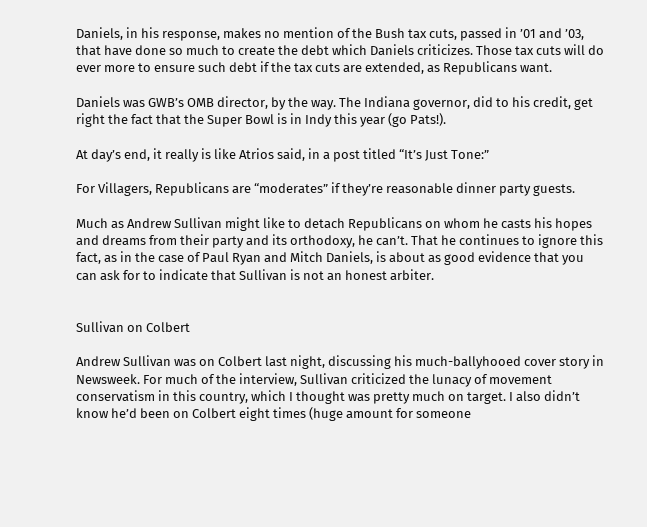Daniels, in his response, makes no mention of the Bush tax cuts, passed in ’01 and ’03, that have done so much to create the debt which Daniels criticizes. Those tax cuts will do ever more to ensure such debt if the tax cuts are extended, as Republicans want.

Daniels was GWB’s OMB director, by the way. The Indiana governor, did to his credit, get right the fact that the Super Bowl is in Indy this year (go Pats!).

At day’s end, it really is like Atrios said, in a post titled “It’s Just Tone:”

For Villagers, Republicans are “moderates” if they’re reasonable dinner party guests.

Much as Andrew Sullivan might like to detach Republicans on whom he casts his hopes and dreams from their party and its orthodoxy, he can’t. That he continues to ignore this fact, as in the case of Paul Ryan and Mitch Daniels, is about as good evidence that you can ask for to indicate that Sullivan is not an honest arbiter.


Sullivan on Colbert

Andrew Sullivan was on Colbert last night, discussing his much-ballyhooed cover story in Newsweek. For much of the interview, Sullivan criticized the lunacy of movement conservatism in this country, which I thought was pretty much on target. I also didn’t know he’d been on Colbert eight times (huge amount for someone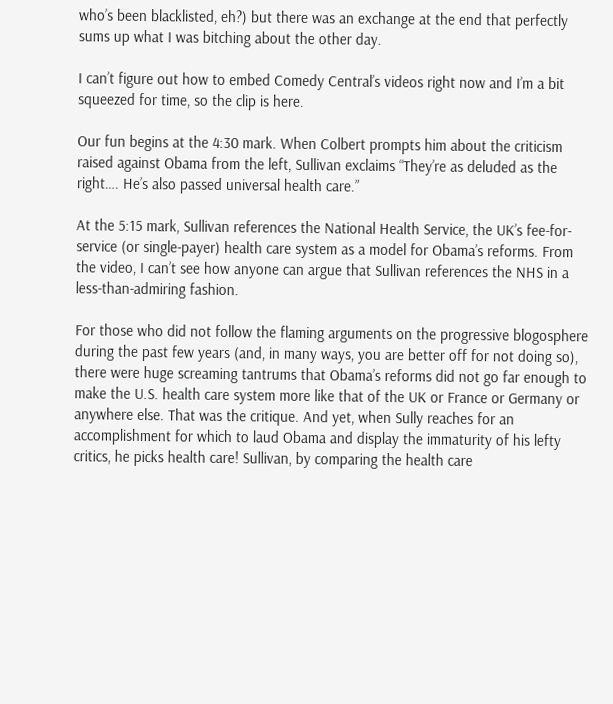who’s been blacklisted, eh?) but there was an exchange at the end that perfectly sums up what I was bitching about the other day.

I can’t figure out how to embed Comedy Central’s videos right now and I’m a bit squeezed for time, so the clip is here.

Our fun begins at the 4:30 mark. When Colbert prompts him about the criticism raised against Obama from the left, Sullivan exclaims “They’re as deluded as the right…. He’s also passed universal health care.”

At the 5:15 mark, Sullivan references the National Health Service, the UK’s fee-for-service (or single-payer) health care system as a model for Obama’s reforms. From the video, I can’t see how anyone can argue that Sullivan references the NHS in a less-than-admiring fashion.

For those who did not follow the flaming arguments on the progressive blogosphere during the past few years (and, in many ways, you are better off for not doing so), there were huge screaming tantrums that Obama’s reforms did not go far enough to make the U.S. health care system more like that of the UK or France or Germany or anywhere else. That was the critique. And yet, when Sully reaches for an accomplishment for which to laud Obama and display the immaturity of his lefty critics, he picks health care! Sullivan, by comparing the health care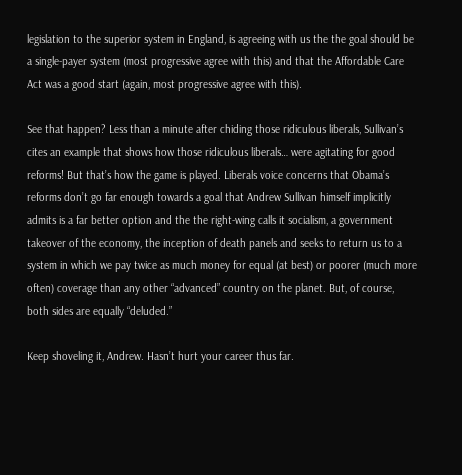legislation to the superior system in England, is agreeing with us the the goal should be a single-payer system (most progressive agree with this) and that the Affordable Care Act was a good start (again, most progressive agree with this).

See that happen? Less than a minute after chiding those ridiculous liberals, Sullivan’s cites an example that shows how those ridiculous liberals… were agitating for good reforms! But that’s how the game is played. Liberals voice concerns that Obama’s reforms don’t go far enough towards a goal that Andrew Sullivan himself implicitly admits is a far better option and the the right-wing calls it socialism, a government takeover of the economy, the inception of death panels and seeks to return us to a system in which we pay twice as much money for equal (at best) or poorer (much more often) coverage than any other “advanced” country on the planet. But, of course, both sides are equally “deluded.”

Keep shoveling it, Andrew. Hasn’t hurt your career thus far.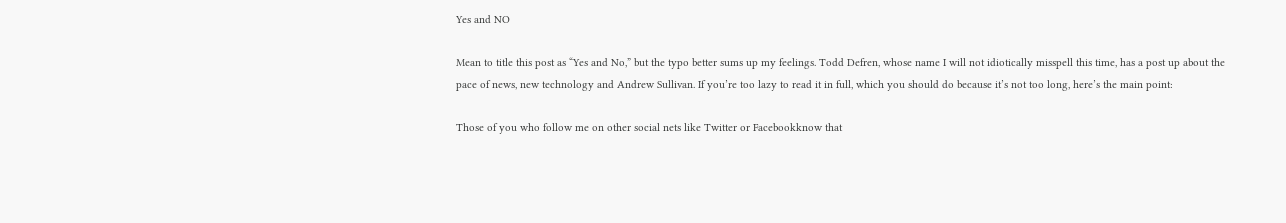Yes and NO

Mean to title this post as “Yes and No,” but the typo better sums up my feelings. Todd Defren, whose name I will not idiotically misspell this time, has a post up about the pace of news, new technology and Andrew Sullivan. If you’re too lazy to read it in full, which you should do because it’s not too long, here’s the main point:

Those of you who follow me on other social nets like Twitter or Facebookknow that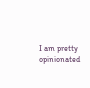I am pretty opinionated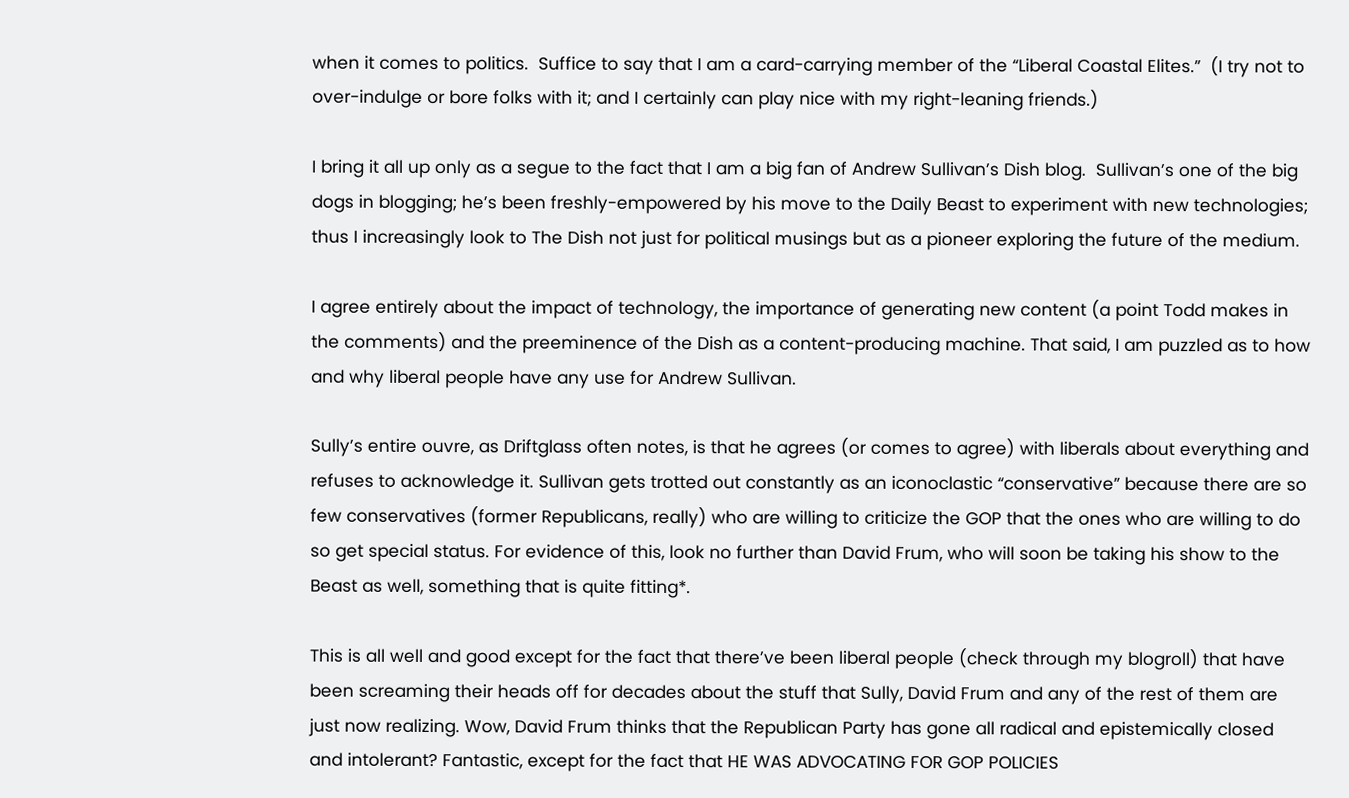when it comes to politics.  Suffice to say that I am a card-carrying member of the “Liberal Coastal Elites.”  (I try not to over-indulge or bore folks with it; and I certainly can play nice with my right-leaning friends.)

I bring it all up only as a segue to the fact that I am a big fan of Andrew Sullivan’s Dish blog.  Sullivan’s one of the big dogs in blogging; he’s been freshly-empowered by his move to the Daily Beast to experiment with new technologies; thus I increasingly look to The Dish not just for political musings but as a pioneer exploring the future of the medium.

I agree entirely about the impact of technology, the importance of generating new content (a point Todd makes in the comments) and the preeminence of the Dish as a content-producing machine. That said, I am puzzled as to how and why liberal people have any use for Andrew Sullivan.

Sully’s entire ouvre, as Driftglass often notes, is that he agrees (or comes to agree) with liberals about everything and refuses to acknowledge it. Sullivan gets trotted out constantly as an iconoclastic “conservative” because there are so few conservatives (former Republicans, really) who are willing to criticize the GOP that the ones who are willing to do so get special status. For evidence of this, look no further than David Frum, who will soon be taking his show to the Beast as well, something that is quite fitting*.

This is all well and good except for the fact that there’ve been liberal people (check through my blogroll) that have been screaming their heads off for decades about the stuff that Sully, David Frum and any of the rest of them are just now realizing. Wow, David Frum thinks that the Republican Party has gone all radical and epistemically closed and intolerant? Fantastic, except for the fact that HE WAS ADVOCATING FOR GOP POLICIES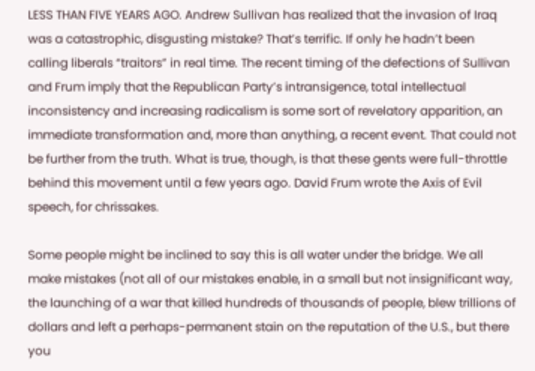LESS THAN FIVE YEARS AGO. Andrew Sullivan has realized that the invasion of Iraq was a catastrophic, disgusting mistake? That’s terrific. If only he hadn’t been calling liberals “traitors” in real time. The recent timing of the defections of Sullivan and Frum imply that the Republican Party’s intransigence, total intellectual inconsistency and increasing radicalism is some sort of revelatory apparition, an immediate transformation and, more than anything, a recent event. That could not be further from the truth. What is true, though, is that these gents were full-throttle behind this movement until a few years ago. David Frum wrote the Axis of Evil speech, for chrissakes.

Some people might be inclined to say this is all water under the bridge. We all make mistakes (not all of our mistakes enable, in a small but not insignificant way, the launching of a war that killed hundreds of thousands of people, blew trillions of dollars and left a perhaps-permanent stain on the reputation of the U.S., but there you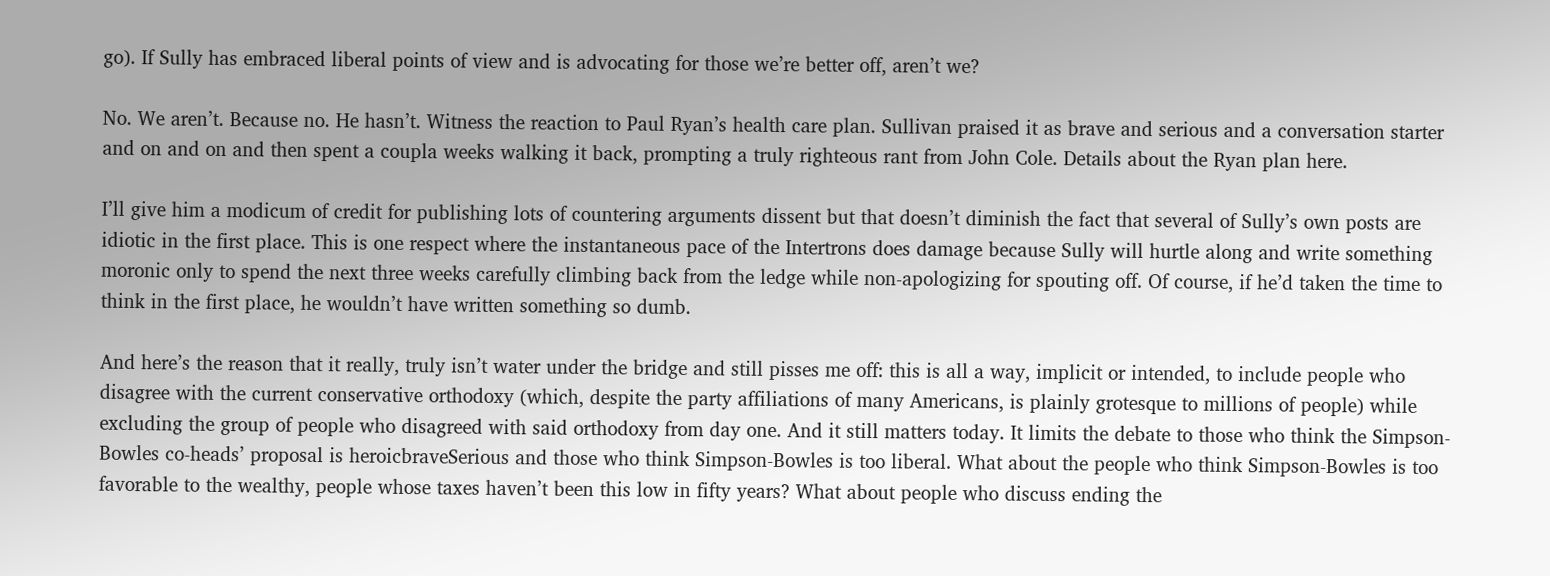go). If Sully has embraced liberal points of view and is advocating for those we’re better off, aren’t we?

No. We aren’t. Because no. He hasn’t. Witness the reaction to Paul Ryan’s health care plan. Sullivan praised it as brave and serious and a conversation starter and on and on and then spent a coupla weeks walking it back, prompting a truly righteous rant from John Cole. Details about the Ryan plan here.

I’ll give him a modicum of credit for publishing lots of countering arguments dissent but that doesn’t diminish the fact that several of Sully’s own posts are idiotic in the first place. This is one respect where the instantaneous pace of the Intertrons does damage because Sully will hurtle along and write something moronic only to spend the next three weeks carefully climbing back from the ledge while non-apologizing for spouting off. Of course, if he’d taken the time to think in the first place, he wouldn’t have written something so dumb.

And here’s the reason that it really, truly isn’t water under the bridge and still pisses me off: this is all a way, implicit or intended, to include people who disagree with the current conservative orthodoxy (which, despite the party affiliations of many Americans, is plainly grotesque to millions of people) while excluding the group of people who disagreed with said orthodoxy from day one. And it still matters today. It limits the debate to those who think the Simpson-Bowles co-heads’ proposal is heroicbraveSerious and those who think Simpson-Bowles is too liberal. What about the people who think Simpson-Bowles is too favorable to the wealthy, people whose taxes haven’t been this low in fifty years? What about people who discuss ending the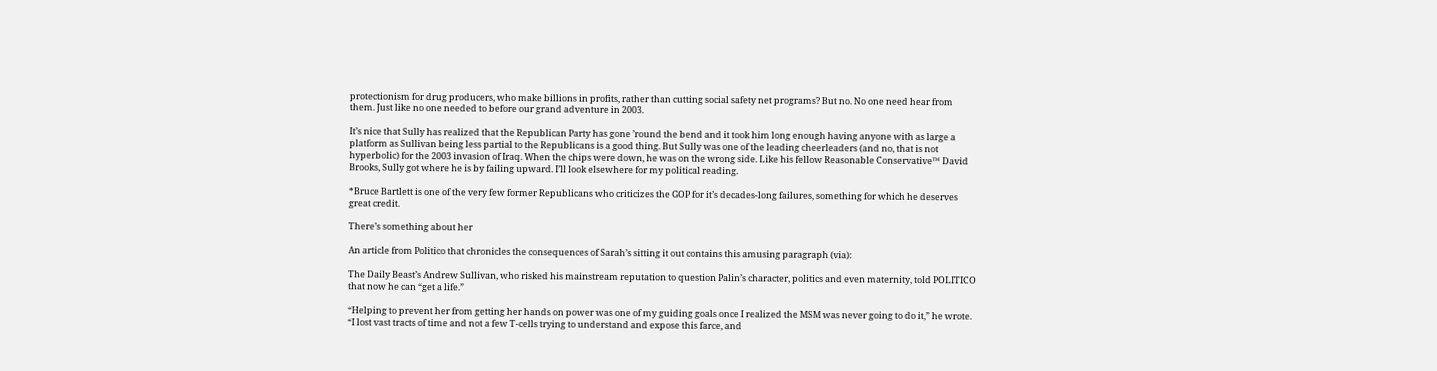protectionism for drug producers, who make billions in profits, rather than cutting social safety net programs? But no. No one need hear from them. Just like no one needed to before our grand adventure in 2003.

It’s nice that Sully has realized that the Republican Party has gone ’round the bend and it took him long enough having anyone with as large a platform as Sullivan being less partial to the Republicans is a good thing. But Sully was one of the leading cheerleaders (and no, that is not hyperbolic) for the 2003 invasion of Iraq. When the chips were down, he was on the wrong side. Like his fellow Reasonable Conservative™ David Brooks, Sully got where he is by failing upward. I’ll look elsewhere for my political reading.

*Bruce Bartlett is one of the very few former Republicans who criticizes the GOP for it’s decades-long failures, something for which he deserves great credit.

There’s something about her

An article from Politico that chronicles the consequences of Sarah’s sitting it out contains this amusing paragraph (via):

The Daily Beast’s Andrew Sullivan, who risked his mainstream reputation to question Palin’s character, politics and even maternity, told POLITICO that now he can “get a life.”

“Helping to prevent her from getting her hands on power was one of my guiding goals once I realized the MSM was never going to do it,” he wrote. “I lost vast tracts of time and not a few T-cells trying to understand and expose this farce, and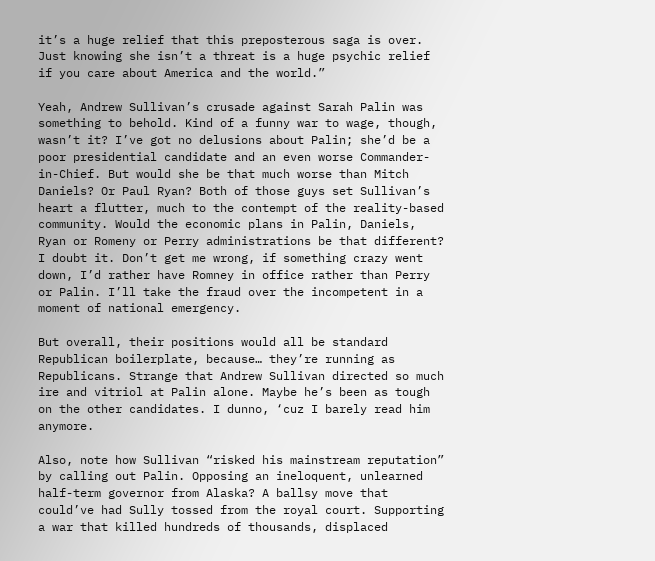it’s a huge relief that this preposterous saga is over. Just knowing she isn’t a threat is a huge psychic relief if you care about America and the world.”

Yeah, Andrew Sullivan’s crusade against Sarah Palin was something to behold. Kind of a funny war to wage, though, wasn’t it? I’ve got no delusions about Palin; she’d be a poor presidential candidate and an even worse Commander-in-Chief. But would she be that much worse than Mitch Daniels? Or Paul Ryan? Both of those guys set Sullivan’s heart a flutter, much to the contempt of the reality-based community. Would the economic plans in Palin, Daniels, Ryan or Romeny or Perry administrations be that different? I doubt it. Don’t get me wrong, if something crazy went down, I’d rather have Romney in office rather than Perry or Palin. I’ll take the fraud over the incompetent in a moment of national emergency.

But overall, their positions would all be standard Republican boilerplate, because… they’re running as Republicans. Strange that Andrew Sullivan directed so much ire and vitriol at Palin alone. Maybe he’s been as tough on the other candidates. I dunno, ‘cuz I barely read him anymore.

Also, note how Sullivan “risked his mainstream reputation” by calling out Palin. Opposing an ineloquent, unlearned half-term governor from Alaska? A ballsy move that could’ve had Sully tossed from the royal court. Supporting a war that killed hundreds of thousands, displaced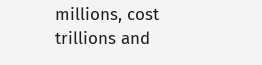millions, cost trillions and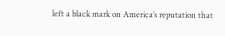left a black mark on America’s reputation that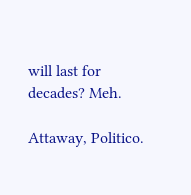will last for decades? Meh.

Attaway, Politico.